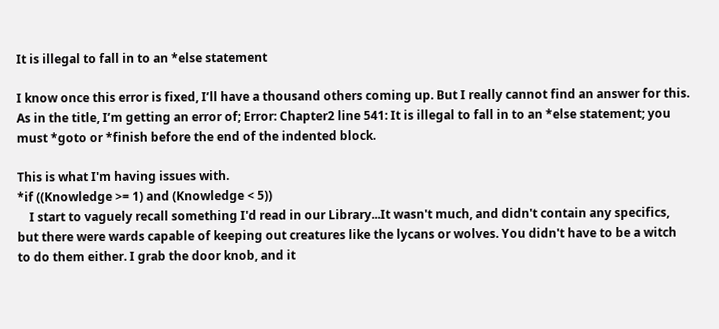It is illegal to fall in to an *else statement

I know once this error is fixed, I’ll have a thousand others coming up. But I really cannot find an answer for this. As in the title, I’m getting an error of; Error: Chapter2 line 541: It is illegal to fall in to an *else statement; you must *goto or *finish before the end of the indented block.

This is what I'm having issues with.
*if ((Knowledge >= 1) and (Knowledge < 5))
    I start to vaguely recall something I'd read in our Library...It wasn't much, and didn't contain any specifics, but there were wards capable of keeping out creatures like the lycans or wolves. You didn't have to be a witch to do them either. I grab the door knob, and it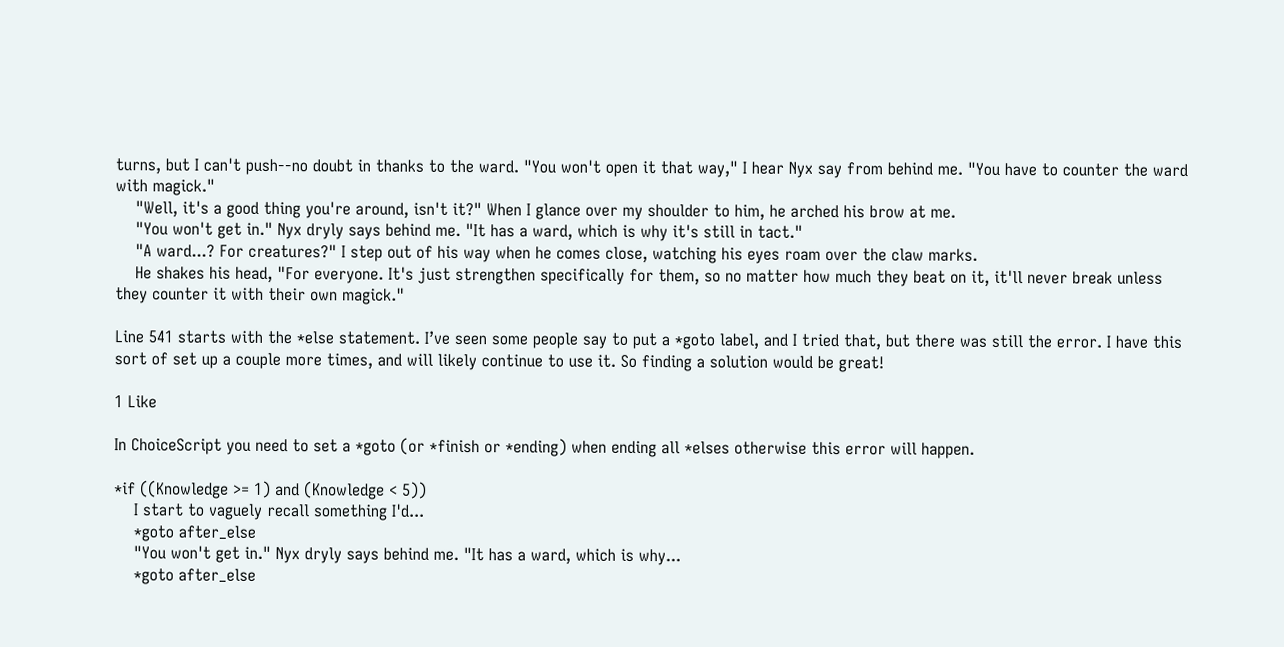turns, but I can't push--no doubt in thanks to the ward. "You won't open it that way," I hear Nyx say from behind me. "You have to counter the ward with magick."
    "Well, it's a good thing you're around, isn't it?" When I glance over my shoulder to him, he arched his brow at me.
    "You won't get in." Nyx dryly says behind me. "It has a ward, which is why it's still in tact."
    "A ward...? For creatures?" I step out of his way when he comes close, watching his eyes roam over the claw marks.
    He shakes his head, "For everyone. It's just strengthen specifically for them, so no matter how much they beat on it, it'll never break unless they counter it with their own magick."

Line 541 starts with the *else statement. I’ve seen some people say to put a *goto label, and I tried that, but there was still the error. I have this sort of set up a couple more times, and will likely continue to use it. So finding a solution would be great!

1 Like

In ChoiceScript you need to set a *goto (or *finish or *ending) when ending all *elses otherwise this error will happen.

*if ((Knowledge >= 1) and (Knowledge < 5))
    I start to vaguely recall something I'd...
    *goto after_else
    "You won't get in." Nyx dryly says behind me. "It has a ward, which is why...
    *goto after_else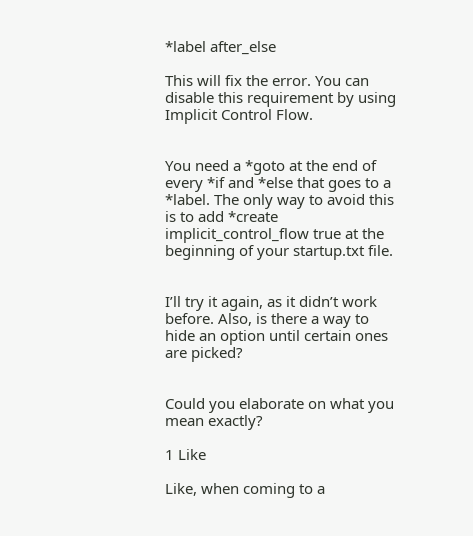*label after_else

This will fix the error. You can disable this requirement by using Implicit Control Flow.


You need a *goto at the end of every *if and *else that goes to a *label. The only way to avoid this is to add *create implicit_control_flow true at the beginning of your startup.txt file.


I’ll try it again, as it didn’t work before. Also, is there a way to hide an option until certain ones are picked?


Could you elaborate on what you mean exactly?

1 Like

Like, when coming to a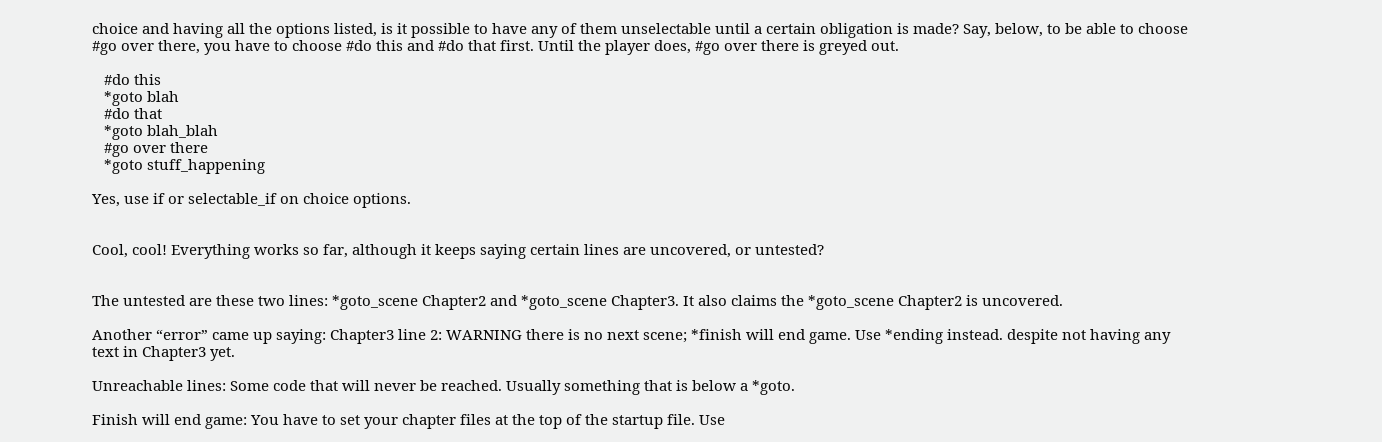choice and having all the options listed, is it possible to have any of them unselectable until a certain obligation is made? Say, below, to be able to choose #go over there, you have to choose #do this and #do that first. Until the player does, #go over there is greyed out.

   #do this
   *goto blah
   #do that
   *goto blah_blah
   #go over there
   *goto stuff_happening

Yes, use if or selectable_if on choice options.


Cool, cool! Everything works so far, although it keeps saying certain lines are uncovered, or untested?


The untested are these two lines: *goto_scene Chapter2 and *goto_scene Chapter3. It also claims the *goto_scene Chapter2 is uncovered.

Another “error” came up saying: Chapter3 line 2: WARNING there is no next scene; *finish will end game. Use *ending instead. despite not having any text in Chapter3 yet.

Unreachable lines: Some code that will never be reached. Usually something that is below a *goto.

Finish will end game: You have to set your chapter files at the top of the startup file. Use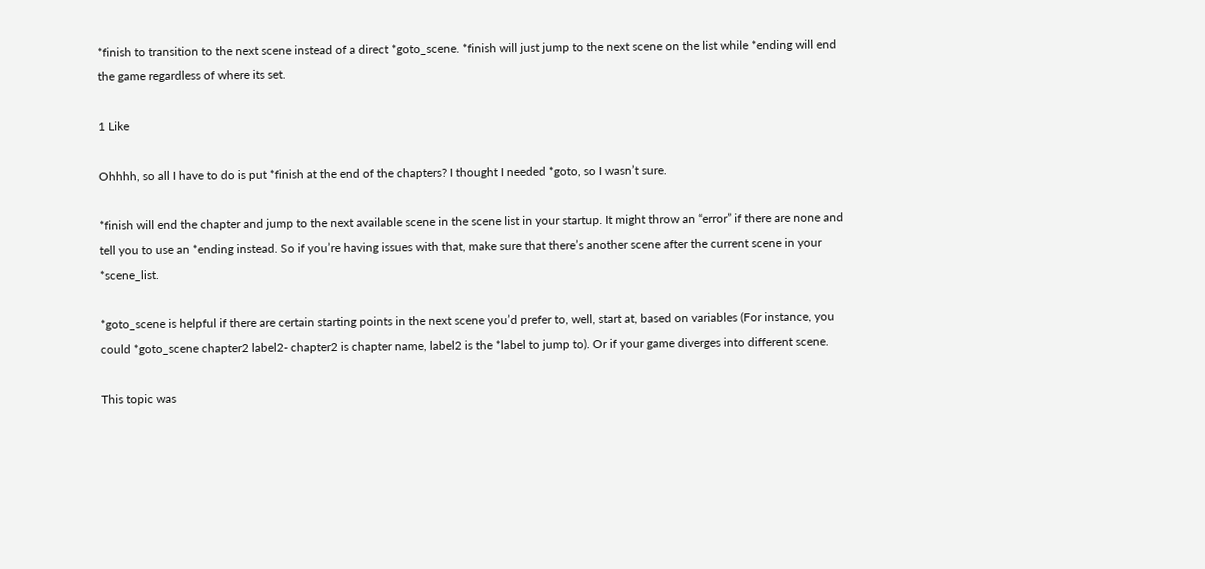*finish to transition to the next scene instead of a direct *goto_scene. *finish will just jump to the next scene on the list while *ending will end the game regardless of where its set.

1 Like

Ohhhh, so all I have to do is put *finish at the end of the chapters? I thought I needed *goto, so I wasn’t sure.

*finish will end the chapter and jump to the next available scene in the scene list in your startup. It might throw an “error” if there are none and tell you to use an *ending instead. So if you’re having issues with that, make sure that there’s another scene after the current scene in your *scene_list.

*goto_scene is helpful if there are certain starting points in the next scene you’d prefer to, well, start at, based on variables (For instance, you could *goto_scene chapter2 label2- chapter2 is chapter name, label2 is the *label to jump to). Or if your game diverges into different scene.

This topic was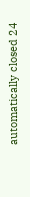automatically closed 24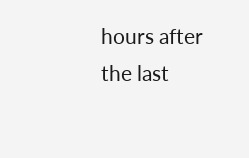hours after the last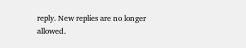reply. New replies are no longer allowed.